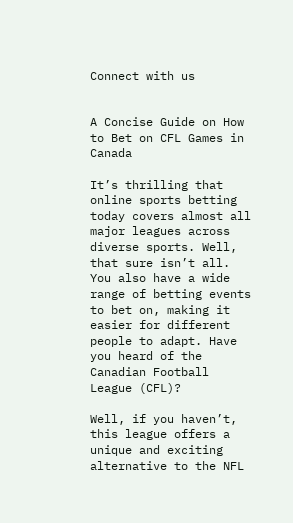Connect with us


A Concise Guide on How to Bet on CFL Games in Canada

It’s thrilling that online sports betting today covers almost all major leagues across diverse sports. Well, that sure isn’t all. You also have a wide range of betting events to bet on, making it easier for different people to adapt. Have you heard of the Canadian Football League (CFL)?

Well, if you haven’t, this league offers a unique and exciting alternative to the NFL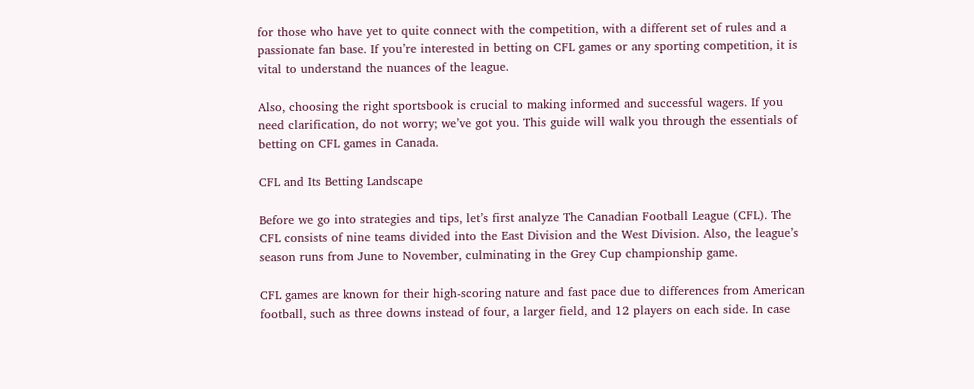for those who have yet to quite connect with the competition, with a different set of rules and a passionate fan base. If you’re interested in betting on CFL games or any sporting competition, it is vital to understand the nuances of the league.

Also, choosing the right sportsbook is crucial to making informed and successful wagers. If you need clarification, do not worry; we’ve got you. This guide will walk you through the essentials of betting on CFL games in Canada.

CFL and Its Betting Landscape

Before we go into strategies and tips, let’s first analyze The Canadian Football League (CFL). The CFL consists of nine teams divided into the East Division and the West Division. Also, the league’s season runs from June to November, culminating in the Grey Cup championship game.

CFL games are known for their high-scoring nature and fast pace due to differences from American football, such as three downs instead of four, a larger field, and 12 players on each side. In case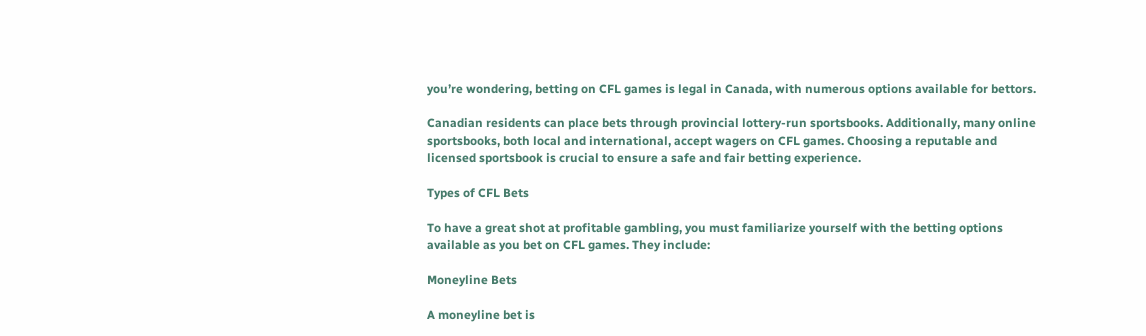you’re wondering, betting on CFL games is legal in Canada, with numerous options available for bettors.

Canadian residents can place bets through provincial lottery-run sportsbooks. Additionally, many online sportsbooks, both local and international, accept wagers on CFL games. Choosing a reputable and licensed sportsbook is crucial to ensure a safe and fair betting experience.

Types of CFL Bets

To have a great shot at profitable gambling, you must familiarize yourself with the betting options available as you bet on CFL games. They include:

Moneyline Bets

A moneyline bet is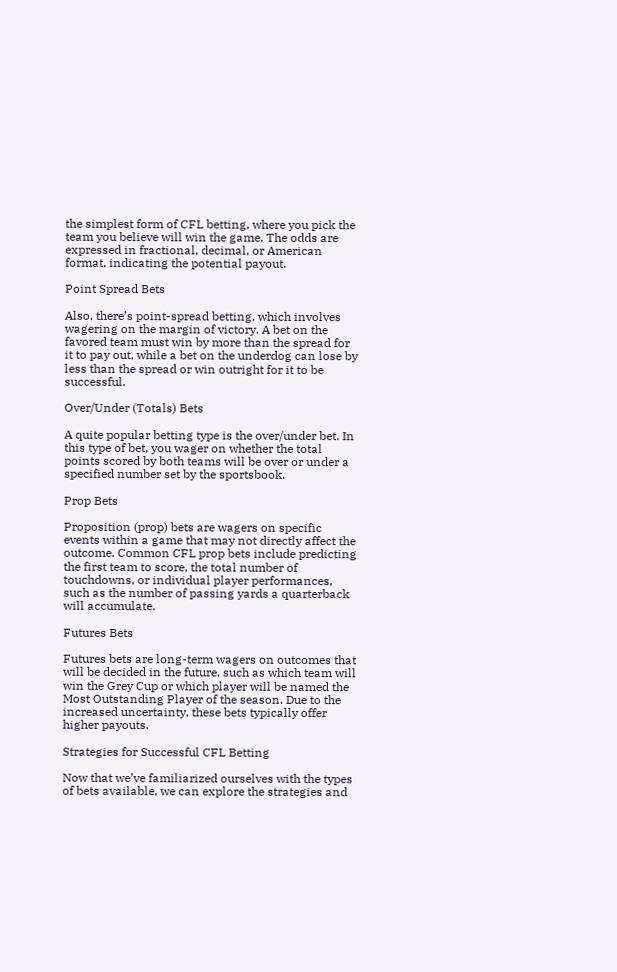the simplest form of CFL betting, where you pick the team you believe will win the game. The odds are expressed in fractional, decimal, or American format, indicating the potential payout.

Point Spread Bets

Also, there’s point-spread betting, which involves wagering on the margin of victory. A bet on the favored team must win by more than the spread for it to pay out, while a bet on the underdog can lose by less than the spread or win outright for it to be successful.

Over/Under (Totals) Bets

A quite popular betting type is the over/under bet. In this type of bet, you wager on whether the total points scored by both teams will be over or under a specified number set by the sportsbook.

Prop Bets

Proposition (prop) bets are wagers on specific events within a game that may not directly affect the outcome. Common CFL prop bets include predicting the first team to score, the total number of touchdowns, or individual player performances, such as the number of passing yards a quarterback will accumulate.

Futures Bets

Futures bets are long-term wagers on outcomes that will be decided in the future, such as which team will win the Grey Cup or which player will be named the Most Outstanding Player of the season. Due to the increased uncertainty, these bets typically offer higher payouts.

Strategies for Successful CFL Betting

Now that we’ve familiarized ourselves with the types of bets available, we can explore the strategies and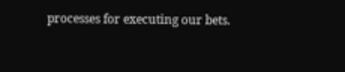processes for executing our bets.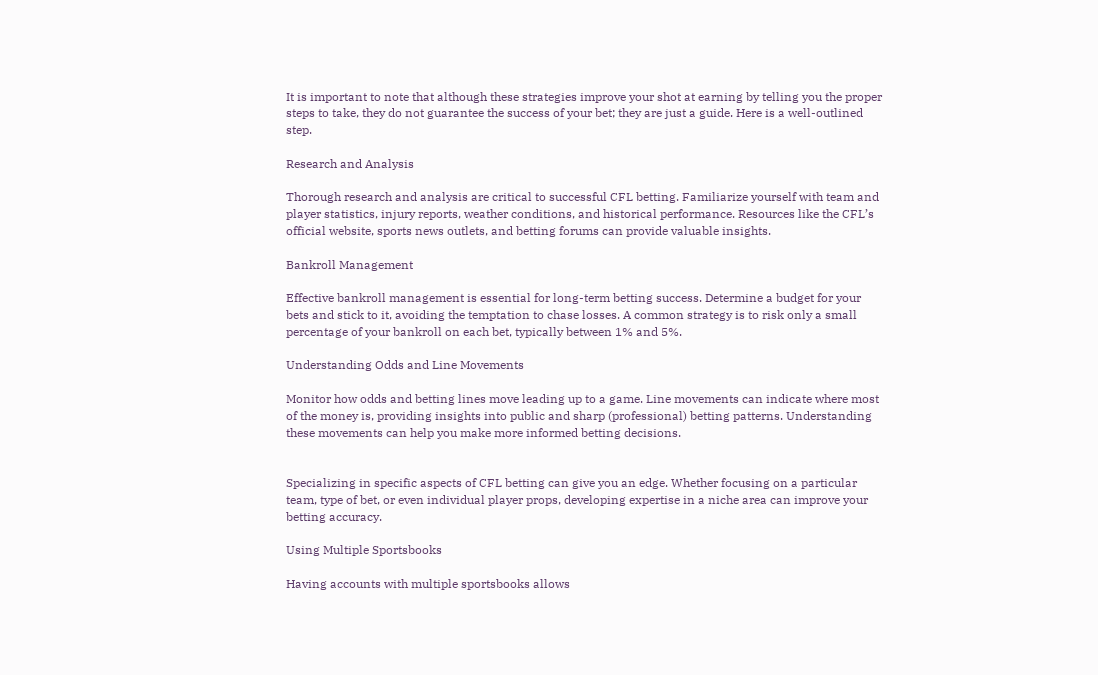It is important to note that although these strategies improve your shot at earning by telling you the proper steps to take, they do not guarantee the success of your bet; they are just a guide. Here is a well-outlined step.

Research and Analysis

Thorough research and analysis are critical to successful CFL betting. Familiarize yourself with team and player statistics, injury reports, weather conditions, and historical performance. Resources like the CFL’s official website, sports news outlets, and betting forums can provide valuable insights.

Bankroll Management

Effective bankroll management is essential for long-term betting success. Determine a budget for your bets and stick to it, avoiding the temptation to chase losses. A common strategy is to risk only a small percentage of your bankroll on each bet, typically between 1% and 5%.

Understanding Odds and Line Movements

Monitor how odds and betting lines move leading up to a game. Line movements can indicate where most of the money is, providing insights into public and sharp (professional) betting patterns. Understanding these movements can help you make more informed betting decisions.


Specializing in specific aspects of CFL betting can give you an edge. Whether focusing on a particular team, type of bet, or even individual player props, developing expertise in a niche area can improve your betting accuracy.

Using Multiple Sportsbooks

Having accounts with multiple sportsbooks allows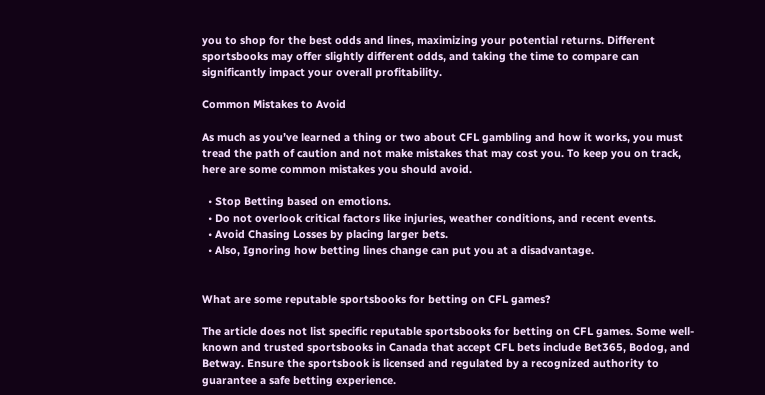you to shop for the best odds and lines, maximizing your potential returns. Different sportsbooks may offer slightly different odds, and taking the time to compare can significantly impact your overall profitability.

Common Mistakes to Avoid

As much as you’ve learned a thing or two about CFL gambling and how it works, you must tread the path of caution and not make mistakes that may cost you. To keep you on track, here are some common mistakes you should avoid.

  • Stop Betting based on emotions.
  • Do not overlook critical factors like injuries, weather conditions, and recent events.
  • Avoid Chasing Losses by placing larger bets.
  • Also, Ignoring how betting lines change can put you at a disadvantage.


What are some reputable sportsbooks for betting on CFL games?

The article does not list specific reputable sportsbooks for betting on CFL games. Some well-known and trusted sportsbooks in Canada that accept CFL bets include Bet365, Bodog, and Betway. Ensure the sportsbook is licensed and regulated by a recognized authority to guarantee a safe betting experience.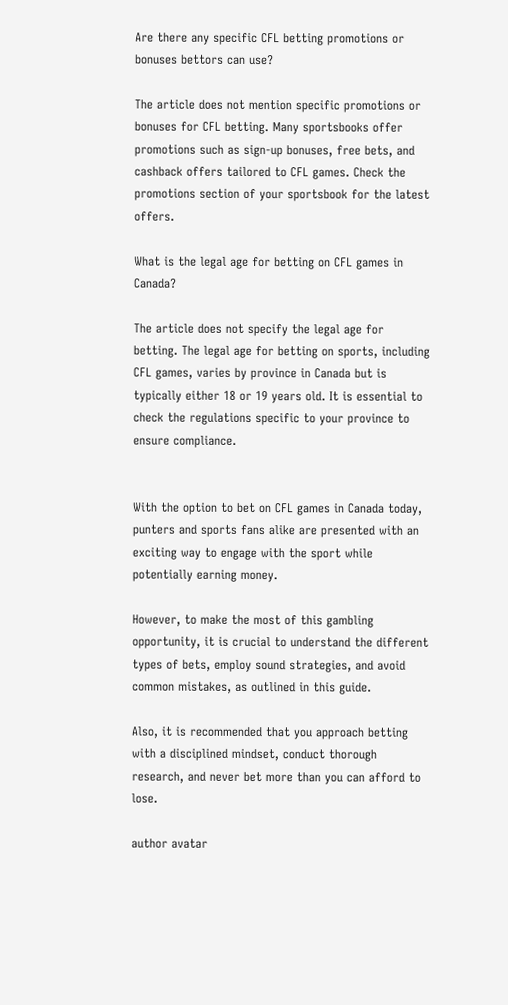Are there any specific CFL betting promotions or bonuses bettors can use?

The article does not mention specific promotions or bonuses for CFL betting. Many sportsbooks offer promotions such as sign-up bonuses, free bets, and cashback offers tailored to CFL games. Check the promotions section of your sportsbook for the latest offers.

What is the legal age for betting on CFL games in Canada?

The article does not specify the legal age for betting. The legal age for betting on sports, including CFL games, varies by province in Canada but is typically either 18 or 19 years old. It is essential to check the regulations specific to your province to ensure compliance.


With the option to bet on CFL games in Canada today, punters and sports fans alike are presented with an exciting way to engage with the sport while potentially earning money.

However, to make the most of this gambling opportunity, it is crucial to understand the different types of bets, employ sound strategies, and avoid common mistakes, as outlined in this guide.

Also, it is recommended that you approach betting with a disciplined mindset, conduct thorough research, and never bet more than you can afford to lose.

author avatar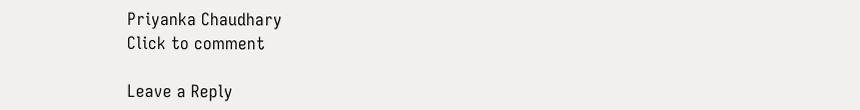Priyanka Chaudhary
Click to comment

Leave a Reply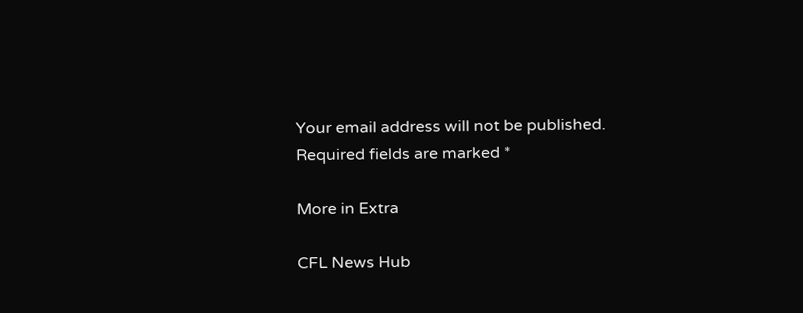Your email address will not be published. Required fields are marked *

More in Extra

CFL News Hub